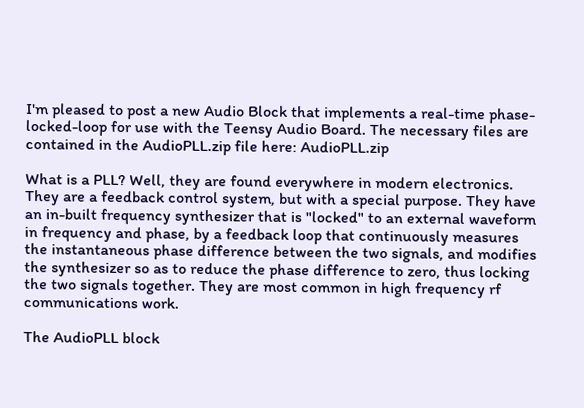I'm pleased to post a new Audio Block that implements a real-time phase-locked-loop for use with the Teensy Audio Board. The necessary files are contained in the AudioPLL.zip file here: AudioPLL.zip

What is a PLL? Well, they are found everywhere in modern electronics. They are a feedback control system, but with a special purpose. They have an in-built frequency synthesizer that is "locked" to an external waveform in frequency and phase, by a feedback loop that continuously measures the instantaneous phase difference between the two signals, and modifies the synthesizer so as to reduce the phase difference to zero, thus locking the two signals together. They are most common in high frequency rf communications work.

The AudioPLL block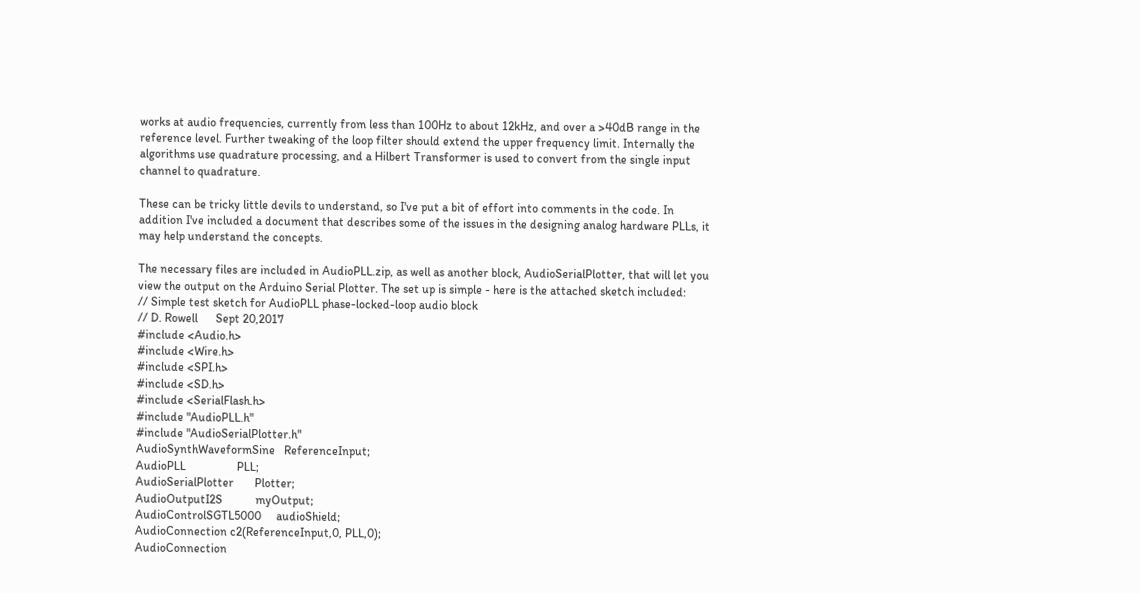works at audio frequencies, currently from less than 100Hz to about 12kHz, and over a >40dB range in the reference level. Further tweaking of the loop filter should extend the upper frequency limit. Internally the algorithms use quadrature processing, and a Hilbert Transformer is used to convert from the single input channel to quadrature.

These can be tricky little devils to understand, so I've put a bit of effort into comments in the code. In addition I've included a document that describes some of the issues in the designing analog hardware PLLs, it may help understand the concepts.

The necessary files are included in AudioPLL.zip, as well as another block, AudioSerialPlotter, that will let you view the output on the Arduino Serial Plotter. The set up is simple - here is the attached sketch included:
// Simple test sketch for AudioPLL phase-locked-loop audio block
// D. Rowell      Sept 20,2017
#include <Audio.h>
#include <Wire.h>
#include <SPI.h>
#include <SD.h>
#include <SerialFlash.h>
#include "AudioPLL.h"
#include "AudioSerialPlotter.h"
AudioSynthWaveformSine   ReferenceInput;
AudioPLL                 PLL;
AudioSerialPlotter       Plotter;
AudioOutputI2S           myOutput;
AudioControlSGTL5000     audioShield;
AudioConnection c2(ReferenceInput,0, PLL,0);
AudioConnection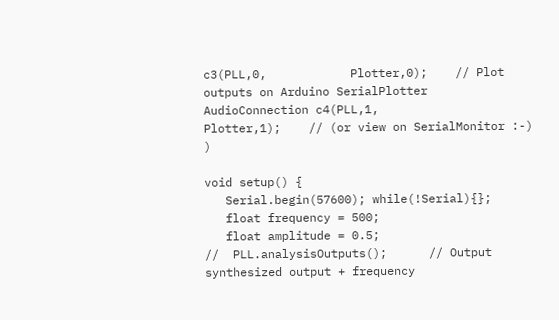c3(PLL,0,            Plotter,0);    // Plot outputs on Arduino SerialPlotter
AudioConnection c4(PLL,1,            Plotter,1);    // (or view on SerialMonitor :-) )

void setup() {
   Serial.begin(57600); while(!Serial){};
   float frequency = 500;
   float amplitude = 0.5;
//  PLL.analysisOutputs();      // Output synthesized output + frequency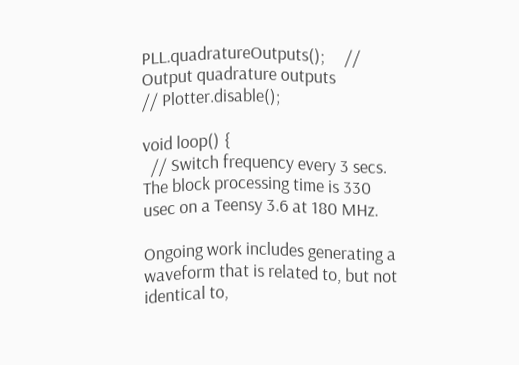PLL.quadratureOutputs();     // Output quadrature outputs
// Plotter.disable();

void loop() {
  // Switch frequency every 3 secs.
The block processing time is 330 usec on a Teensy 3.6 at 180 MHz.

Ongoing work includes generating a waveform that is related to, but not identical to,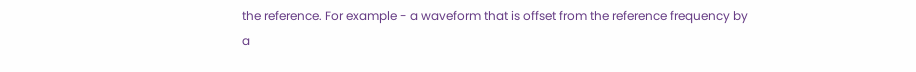the reference. For example - a waveform that is offset from the reference frequency by a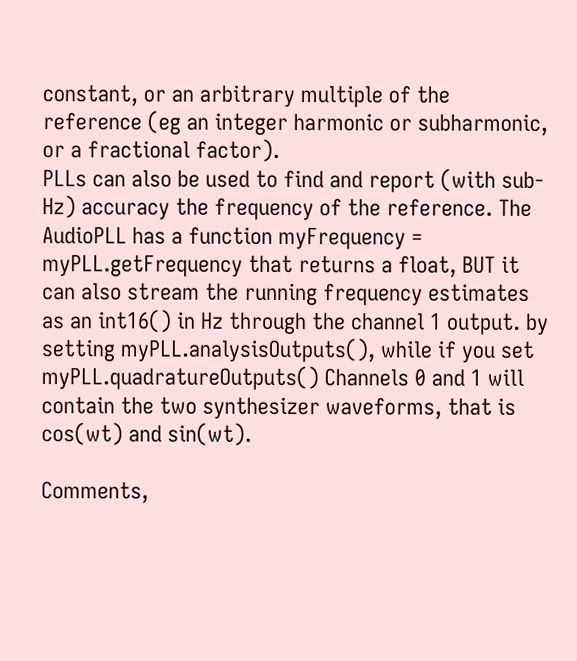constant, or an arbitrary multiple of the reference (eg an integer harmonic or subharmonic, or a fractional factor).
PLLs can also be used to find and report (with sub-Hz) accuracy the frequency of the reference. The AudioPLL has a function myFrequency = myPLL.getFrequency that returns a float, BUT it can also stream the running frequency estimates as an int16() in Hz through the channel 1 output. by setting myPLL.analysisOutputs(), while if you set myPLL.quadratureOutputs() Channels 0 and 1 will contain the two synthesizer waveforms, that is cos(wt) and sin(wt).

Comments,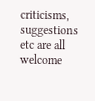criticisms, suggestions etc are all welcome